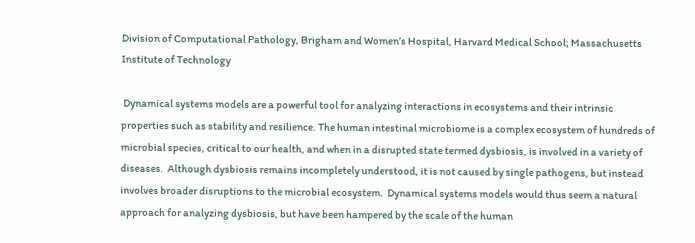Division of Computational Pathology, Brigham and Women’s Hospital, Harvard Medical School; Massachusetts Institute of Technology

 Dynamical systems models are a powerful tool for analyzing interactions in ecosystems and their intrinsic properties such as stability and resilience. The human intestinal microbiome is a complex ecosystem of hundreds of microbial species, critical to our health, and when in a disrupted state termed dysbiosis, is involved in a variety of diseases.  Although dysbiosis remains incompletely understood, it is not caused by single pathogens, but instead involves broader disruptions to the microbial ecosystem.  Dynamical systems models would thus seem a natural approach for analyzing dysbiosis, but have been hampered by the scale of the human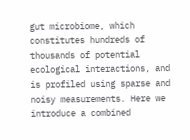gut microbiome, which constitutes hundreds of thousands of potential ecological interactions, and is profiled using sparse and noisy measurements. Here we introduce a combined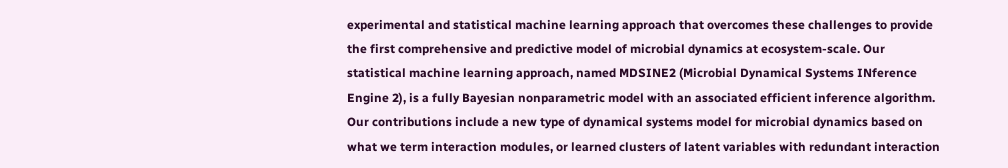experimental and statistical machine learning approach that overcomes these challenges to provide the first comprehensive and predictive model of microbial dynamics at ecosystem-scale. Our statistical machine learning approach, named MDSINE2 (Microbial Dynamical Systems INference Engine 2), is a fully Bayesian nonparametric model with an associated efficient inference algorithm. Our contributions include a new type of dynamical systems model for microbial dynamics based on what we term interaction modules, or learned clusters of latent variables with redundant interaction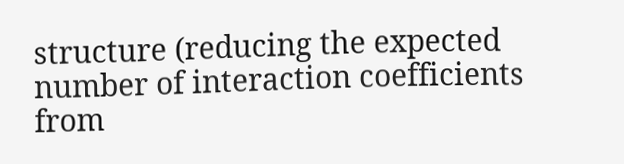structure (reducing the expected number of interaction coefficients from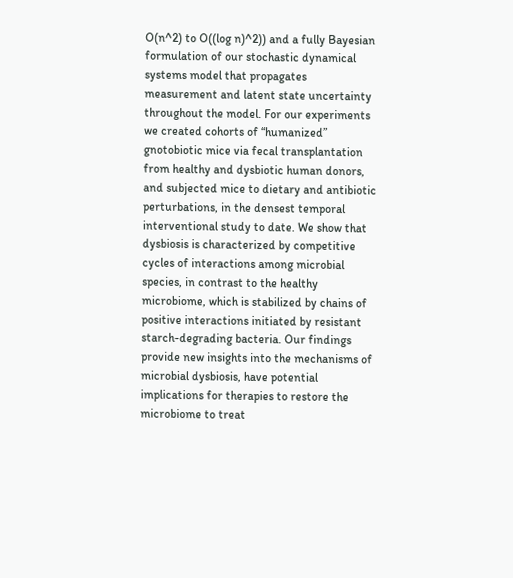O(n^2) to O((log n)^2)) and a fully Bayesian formulation of our stochastic dynamical systems model that propagates measurement and latent state uncertainty throughout the model. For our experiments we created cohorts of “humanized” gnotobiotic mice via fecal transplantation from healthy and dysbiotic human donors, and subjected mice to dietary and antibiotic perturbations, in the densest temporal interventional study to date. We show that dysbiosis is characterized by competitive cycles of interactions among microbial species, in contrast to the healthy microbiome, which is stabilized by chains of positive interactions initiated by resistant starch-degrading bacteria. Our findings provide new insights into the mechanisms of microbial dysbiosis, have potential implications for therapies to restore the microbiome to treat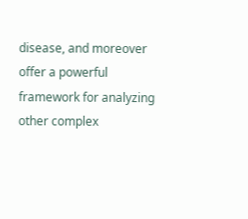disease, and moreover offer a powerful framework for analyzing other complex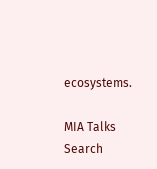ecosystems.

MIA Talks Search